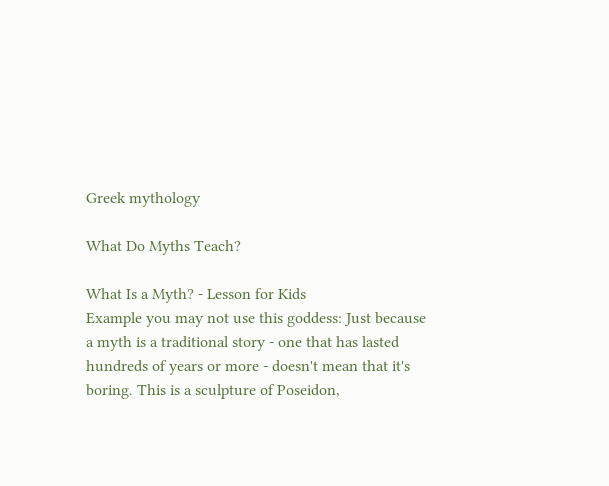Greek mythology

What Do Myths Teach?

What Is a Myth? - Lesson for Kids
Example you may not use this goddess: Just because a myth is a traditional story - one that has lasted hundreds of years or more - doesn't mean that it's boring. This is a sculpture of Poseidon,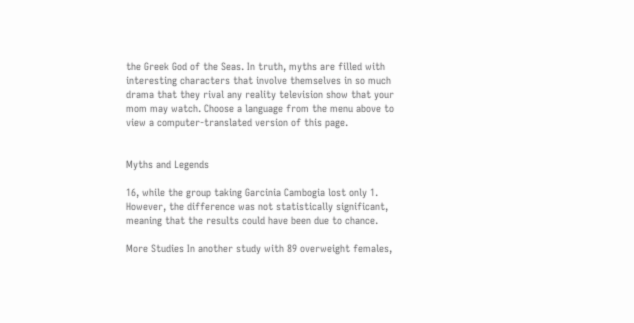the Greek God of the Seas. In truth, myths are filled with interesting characters that involve themselves in so much drama that they rival any reality television show that your mom may watch. Choose a language from the menu above to view a computer-translated version of this page.


Myths and Legends

16, while the group taking Garcinia Cambogia lost only 1. However, the difference was not statistically significant, meaning that the results could have been due to chance.

More Studies In another study with 89 overweight females,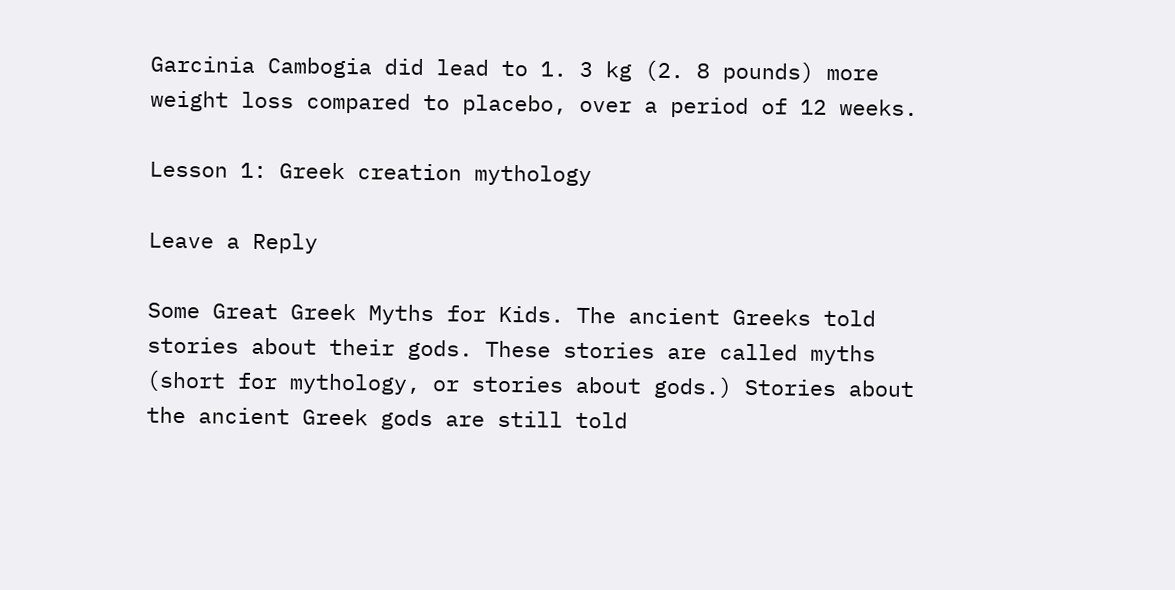Garcinia Cambogia did lead to 1. 3 kg (2. 8 pounds) more weight loss compared to placebo, over a period of 12 weeks.

Lesson 1: Greek creation mythology

Leave a Reply

Some Great Greek Myths for Kids. The ancient Greeks told stories about their gods. These stories are called myths (short for mythology, or stories about gods.) Stories about the ancient Greek gods are still told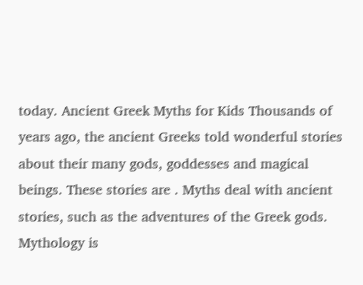today. Ancient Greek Myths for Kids Thousands of years ago, the ancient Greeks told wonderful stories about their many gods, goddesses and magical beings. These stories are . Myths deal with ancient stories, such as the adventures of the Greek gods. Mythology is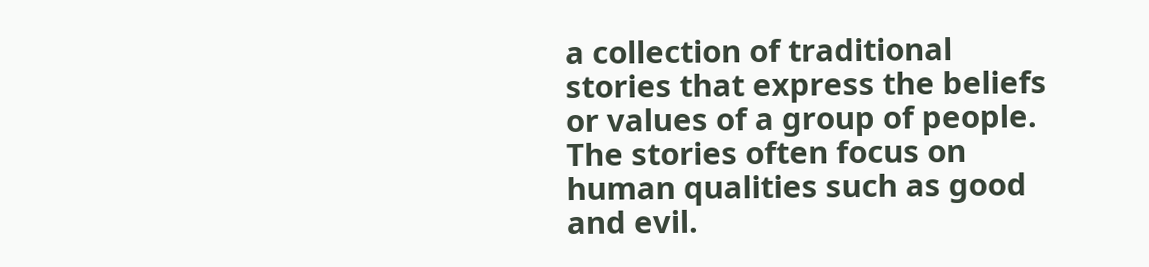a collection of traditional stories that express the beliefs or values of a group of people. The stories often focus on human qualities such as good and evil.